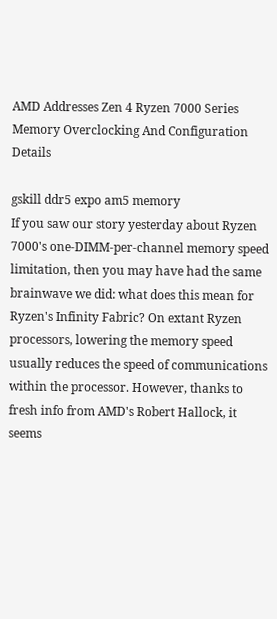AMD Addresses Zen 4 Ryzen 7000 Series Memory Overclocking And Configuration Details

gskill ddr5 expo am5 memory
If you saw our story yesterday about Ryzen 7000's one-DIMM-per-channel memory speed limitation, then you may have had the same brainwave we did: what does this mean for Ryzen's Infinity Fabric? On extant Ryzen processors, lowering the memory speed usually reduces the speed of communications within the processor. However, thanks to fresh info from AMD's Robert Hallock, it seems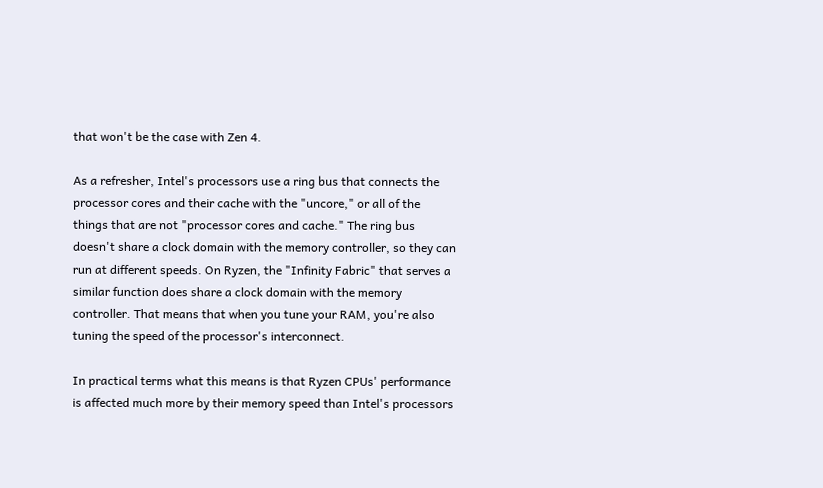that won't be the case with Zen 4.

As a refresher, Intel's processors use a ring bus that connects the processor cores and their cache with the "uncore," or all of the things that are not "processor cores and cache." The ring bus doesn't share a clock domain with the memory controller, so they can run at different speeds. On Ryzen, the "Infinity Fabric" that serves a similar function does share a clock domain with the memory controller. That means that when you tune your RAM, you're also tuning the speed of the processor's interconnect.

In practical terms what this means is that Ryzen CPUs' performance is affected much more by their memory speed than Intel's processors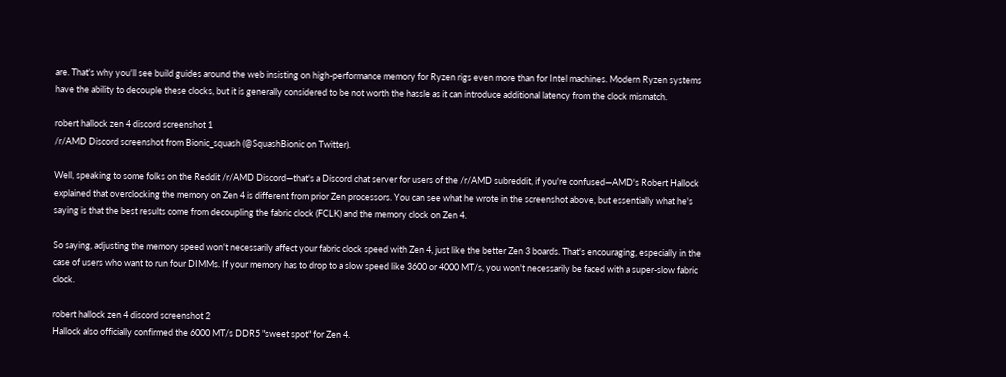are. That's why you'll see build guides around the web insisting on high-performance memory for Ryzen rigs even more than for Intel machines. Modern Ryzen systems have the ability to decouple these clocks, but it is generally considered to be not worth the hassle as it can introduce additional latency from the clock mismatch.

robert hallock zen 4 discord screenshot 1
/r/AMD Discord screenshot from Bionic_squash (@SquashBionic on Twitter).

Well, speaking to some folks on the Reddit /r/AMD Discord—that's a Discord chat server for users of the /r/AMD subreddit, if you're confused—AMD's Robert Hallock explained that overclocking the memory on Zen 4 is different from prior Zen processors. You can see what he wrote in the screenshot above, but essentially what he's saying is that the best results come from decoupling the fabric clock (FCLK) and the memory clock on Zen 4.

So saying, adjusting the memory speed won't necessarily affect your fabric clock speed with Zen 4, just like the better Zen 3 boards. That's encouraging, especially in the case of users who want to run four DIMMs. If your memory has to drop to a slow speed like 3600 or 4000 MT/s, you won't necessarily be faced with a super-slow fabric clock.

robert hallock zen 4 discord screenshot 2
Hallock also officially confirmed the 6000 MT/s DDR5 "sweet spot" for Zen 4.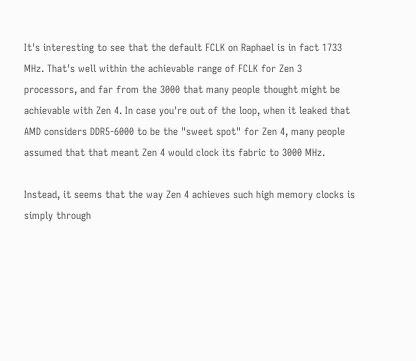It's interesting to see that the default FCLK on Raphael is in fact 1733 MHz. That's well within the achievable range of FCLK for Zen 3 processors, and far from the 3000 that many people thought might be achievable with Zen 4. In case you're out of the loop, when it leaked that AMD considers DDR5-6000 to be the "sweet spot" for Zen 4, many people assumed that that meant Zen 4 would clock its fabric to 3000 MHz.

Instead, it seems that the way Zen 4 achieves such high memory clocks is simply through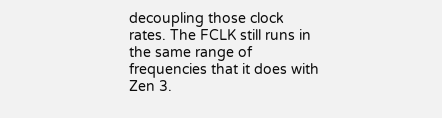decoupling those clock rates. The FCLK still runs in the same range of frequencies that it does with Zen 3.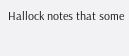Hallock notes that some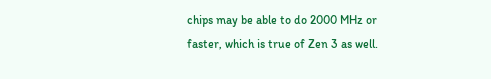chips may be able to do 2000 MHz or faster, which is true of Zen 3 as well.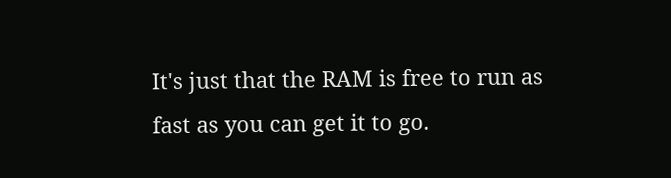It's just that the RAM is free to run as fast as you can get it to go.